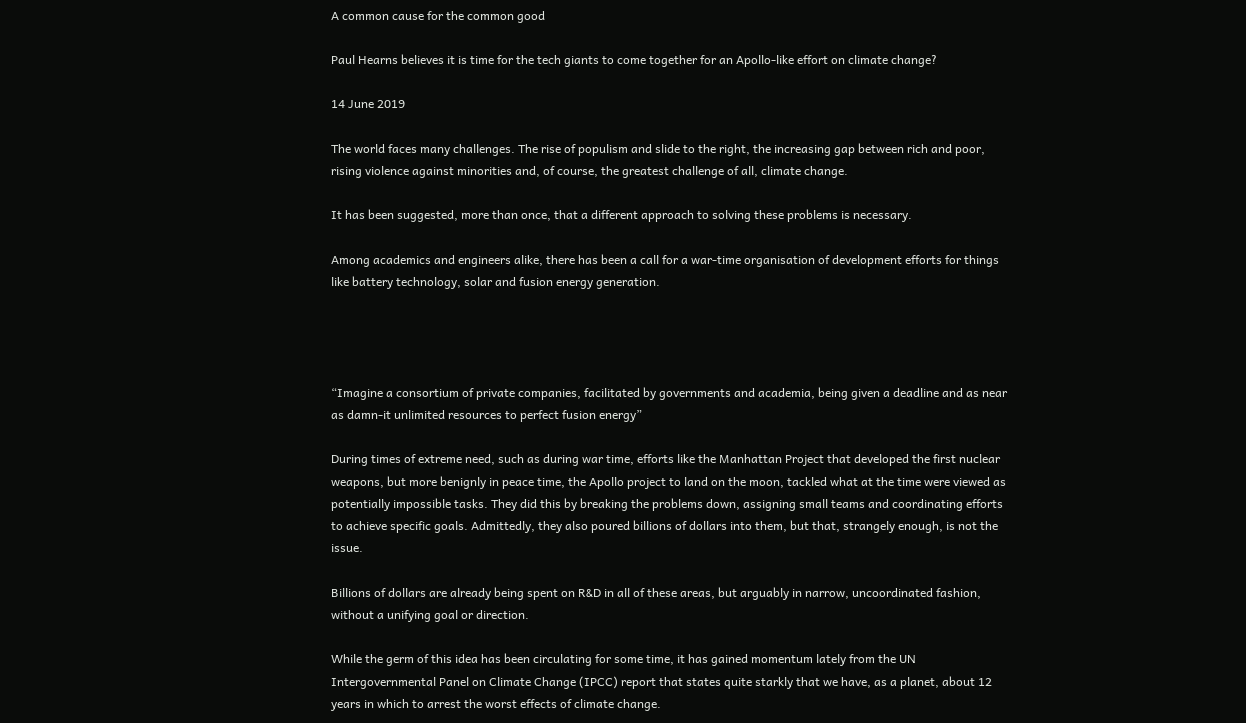A common cause for the common good

Paul Hearns believes it is time for the tech giants to come together for an Apollo-like effort on climate change?

14 June 2019

The world faces many challenges. The rise of populism and slide to the right, the increasing gap between rich and poor, rising violence against minorities and, of course, the greatest challenge of all, climate change.

It has been suggested, more than once, that a different approach to solving these problems is necessary.

Among academics and engineers alike, there has been a call for a war-time organisation of development efforts for things like battery technology, solar and fusion energy generation.




“Imagine a consortium of private companies, facilitated by governments and academia, being given a deadline and as near as damn-it unlimited resources to perfect fusion energy”

During times of extreme need, such as during war time, efforts like the Manhattan Project that developed the first nuclear weapons, but more benignly in peace time, the Apollo project to land on the moon, tackled what at the time were viewed as potentially impossible tasks. They did this by breaking the problems down, assigning small teams and coordinating efforts to achieve specific goals. Admittedly, they also poured billions of dollars into them, but that, strangely enough, is not the issue.

Billions of dollars are already being spent on R&D in all of these areas, but arguably in narrow, uncoordinated fashion, without a unifying goal or direction.

While the germ of this idea has been circulating for some time, it has gained momentum lately from the UN Intergovernmental Panel on Climate Change (IPCC) report that states quite starkly that we have, as a planet, about 12 years in which to arrest the worst effects of climate change.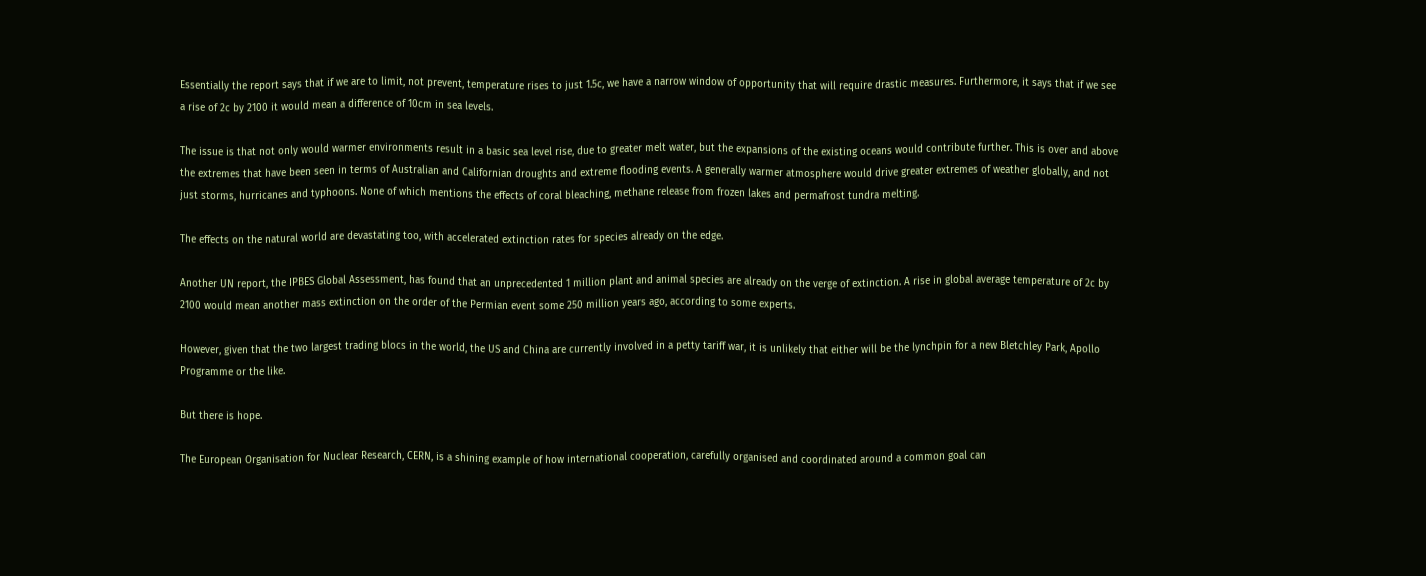Essentially the report says that if we are to limit, not prevent, temperature rises to just 1.5c, we have a narrow window of opportunity that will require drastic measures. Furthermore, it says that if we see a rise of 2c by 2100 it would mean a difference of 10cm in sea levels.

The issue is that not only would warmer environments result in a basic sea level rise, due to greater melt water, but the expansions of the existing oceans would contribute further. This is over and above the extremes that have been seen in terms of Australian and Californian droughts and extreme flooding events. A generally warmer atmosphere would drive greater extremes of weather globally, and not just storms, hurricanes and typhoons. None of which mentions the effects of coral bleaching, methane release from frozen lakes and permafrost tundra melting.

The effects on the natural world are devastating too, with accelerated extinction rates for species already on the edge.

Another UN report, the IPBES Global Assessment, has found that an unprecedented 1 million plant and animal species are already on the verge of extinction. A rise in global average temperature of 2c by 2100 would mean another mass extinction on the order of the Permian event some 250 million years ago, according to some experts.

However, given that the two largest trading blocs in the world, the US and China are currently involved in a petty tariff war, it is unlikely that either will be the lynchpin for a new Bletchley Park, Apollo Programme or the like.

But there is hope.

The European Organisation for Nuclear Research, CERN, is a shining example of how international cooperation, carefully organised and coordinated around a common goal can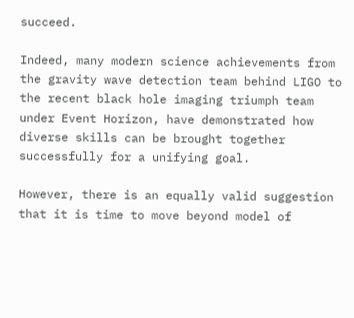succeed.

Indeed, many modern science achievements from the gravity wave detection team behind LIGO to the recent black hole imaging triumph team under Event Horizon, have demonstrated how diverse skills can be brought together successfully for a unifying goal.

However, there is an equally valid suggestion that it is time to move beyond model of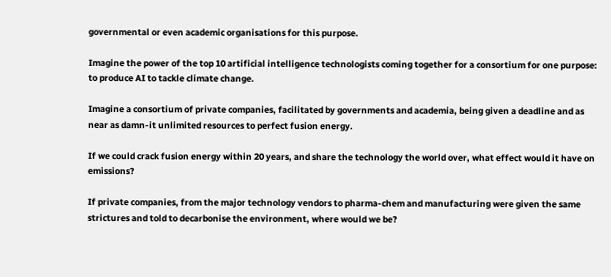governmental or even academic organisations for this purpose.

Imagine the power of the top 10 artificial intelligence technologists coming together for a consortium for one purpose: to produce AI to tackle climate change.

Imagine a consortium of private companies, facilitated by governments and academia, being given a deadline and as near as damn-it unlimited resources to perfect fusion energy.

If we could crack fusion energy within 20 years, and share the technology the world over, what effect would it have on emissions?

If private companies, from the major technology vendors to pharma-chem and manufacturing were given the same strictures and told to decarbonise the environment, where would we be?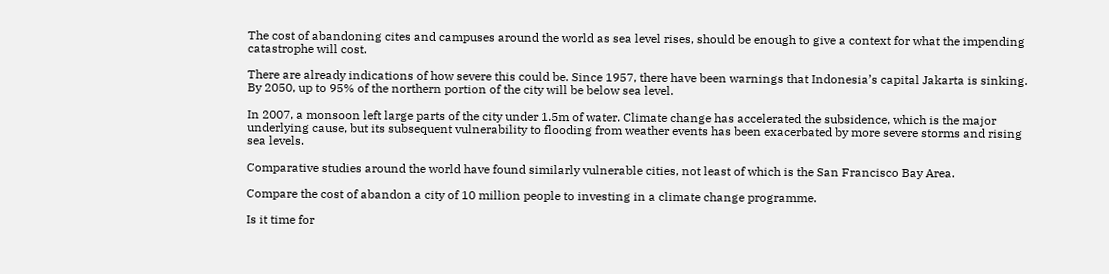The cost of abandoning cites and campuses around the world as sea level rises, should be enough to give a context for what the impending catastrophe will cost.

There are already indications of how severe this could be. Since 1957, there have been warnings that Indonesia’s capital Jakarta is sinking. By 2050, up to 95% of the northern portion of the city will be below sea level.

In 2007, a monsoon left large parts of the city under 1.5m of water. Climate change has accelerated the subsidence, which is the major underlying cause, but its subsequent vulnerability to flooding from weather events has been exacerbated by more severe storms and rising sea levels.

Comparative studies around the world have found similarly vulnerable cities, not least of which is the San Francisco Bay Area.

Compare the cost of abandon a city of 10 million people to investing in a climate change programme.

Is it time for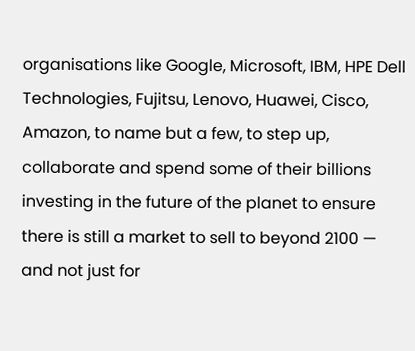organisations like Google, Microsoft, IBM, HPE Dell Technologies, Fujitsu, Lenovo, Huawei, Cisco, Amazon, to name but a few, to step up, collaborate and spend some of their billions investing in the future of the planet to ensure there is still a market to sell to beyond 2100 — and not just for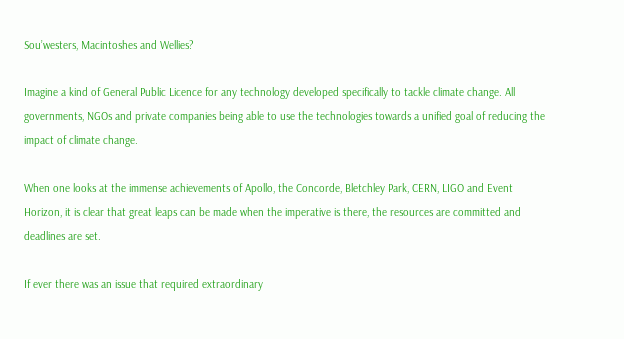Sou’westers, Macintoshes and Wellies?

Imagine a kind of General Public Licence for any technology developed specifically to tackle climate change. All governments, NGOs and private companies being able to use the technologies towards a unified goal of reducing the impact of climate change.

When one looks at the immense achievements of Apollo, the Concorde, Bletchley Park, CERN, LIGO and Event Horizon, it is clear that great leaps can be made when the imperative is there, the resources are committed and deadlines are set.

If ever there was an issue that required extraordinary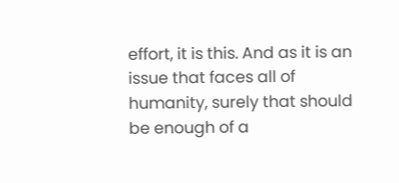effort, it is this. And as it is an issue that faces all of humanity, surely that should be enough of a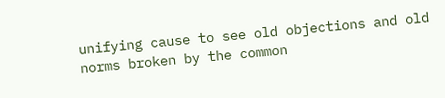unifying cause to see old objections and old norms broken by the common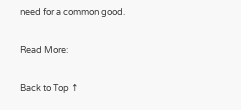need for a common good.

Read More:

Back to Top ↑